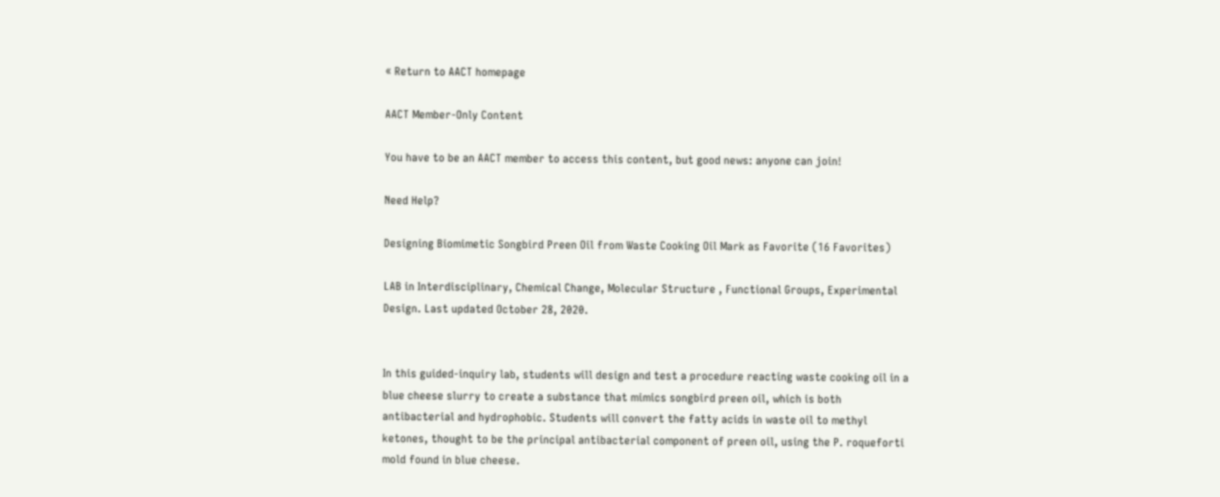« Return to AACT homepage

AACT Member-Only Content

You have to be an AACT member to access this content, but good news: anyone can join!

Need Help?

Designing Biomimetic Songbird Preen Oil from Waste Cooking Oil Mark as Favorite (16 Favorites)

LAB in Interdisciplinary, Chemical Change, Molecular Structure , Functional Groups, Experimental Design. Last updated October 28, 2020.


In this guided-inquiry lab, students will design and test a procedure reacting waste cooking oil in a blue cheese slurry to create a substance that mimics songbird preen oil, which is both antibacterial and hydrophobic. Students will convert the fatty acids in waste oil to methyl ketones, thought to be the principal antibacterial component of preen oil, using the P. roqueforti mold found in blue cheese.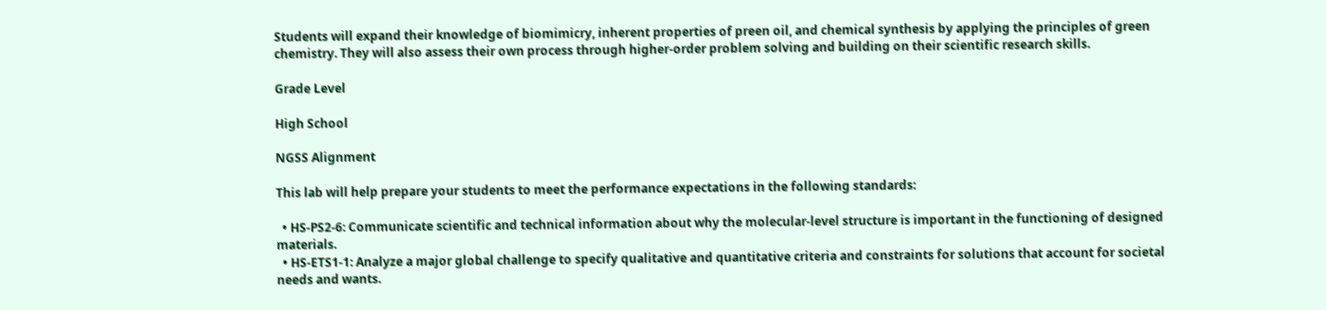Students will expand their knowledge of biomimicry, inherent properties of preen oil, and chemical synthesis by applying the principles of green chemistry. They will also assess their own process through higher-order problem solving and building on their scientific research skills.

Grade Level

High School

NGSS Alignment

This lab will help prepare your students to meet the performance expectations in the following standards:

  • HS-PS2-6: Communicate scientific and technical information about why the molecular-level structure is important in the functioning of designed materials.
  • HS-ETS1-1: Analyze a major global challenge to specify qualitative and quantitative criteria and constraints for solutions that account for societal needs and wants.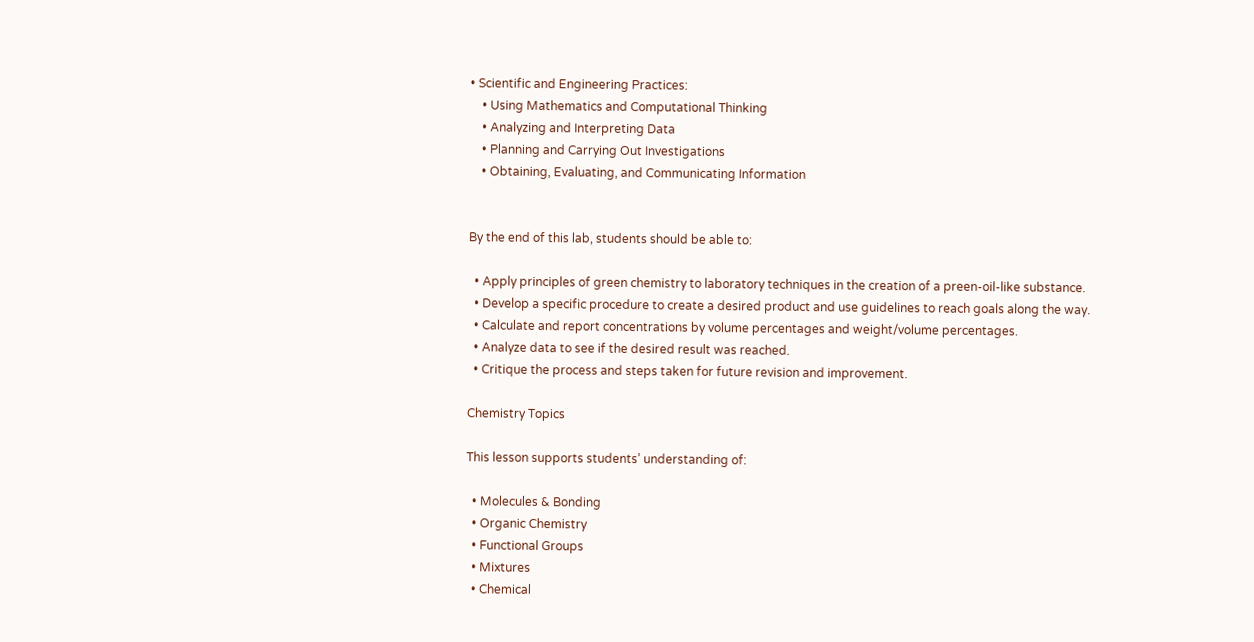• Scientific and Engineering Practices:
    • Using Mathematics and Computational Thinking
    • Analyzing and Interpreting Data
    • Planning and Carrying Out Investigations
    • Obtaining, Evaluating, and Communicating Information


By the end of this lab, students should be able to:

  • Apply principles of green chemistry to laboratory techniques in the creation of a preen-oil-like substance.
  • Develop a specific procedure to create a desired product and use guidelines to reach goals along the way.
  • Calculate and report concentrations by volume percentages and weight/volume percentages.
  • Analyze data to see if the desired result was reached.
  • Critique the process and steps taken for future revision and improvement.

Chemistry Topics

This lesson supports students’ understanding of:

  • Molecules & Bonding
  • Organic Chemistry
  • Functional Groups
  • Mixtures
  • Chemical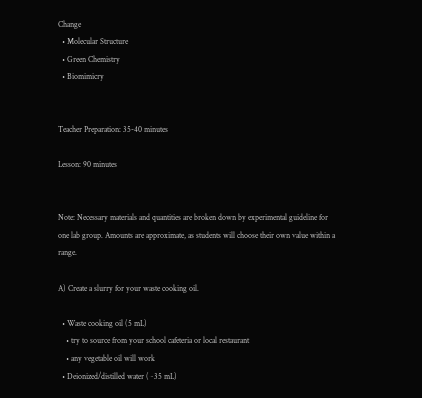Change
  • Molecular Structure
  • Green Chemistry
  • Biomimicry


Teacher Preparation: 35-40 minutes

Lesson: 90 minutes


Note: Necessary materials and quantities are broken down by experimental guideline for one lab group. Amounts are approximate, as students will choose their own value within a range.

A) Create a slurry for your waste cooking oil.

  • Waste cooking oil (5 mL)
    • try to source from your school cafeteria or local restaurant
    • any vegetable oil will work
  • Deionized/distilled water (~35 mL)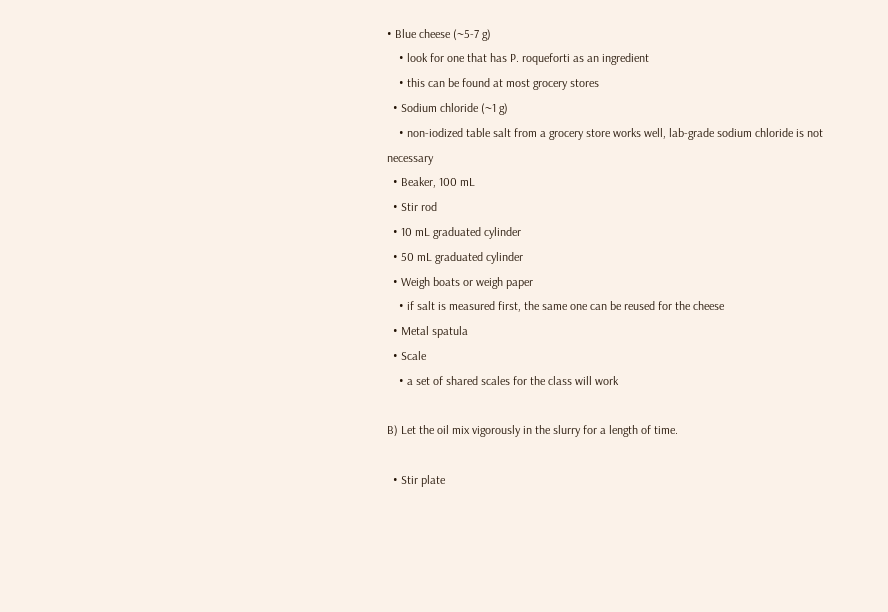• Blue cheese (~5-7 g)
    • look for one that has P. roqueforti as an ingredient
    • this can be found at most grocery stores
  • Sodium chloride (~1 g)
    • non-iodized table salt from a grocery store works well, lab-grade sodium chloride is not necessary
  • Beaker, 100 mL
  • Stir rod
  • 10 mL graduated cylinder
  • 50 mL graduated cylinder
  • Weigh boats or weigh paper
    • if salt is measured first, the same one can be reused for the cheese
  • Metal spatula
  • Scale
    • a set of shared scales for the class will work

B) Let the oil mix vigorously in the slurry for a length of time.

  • Stir plate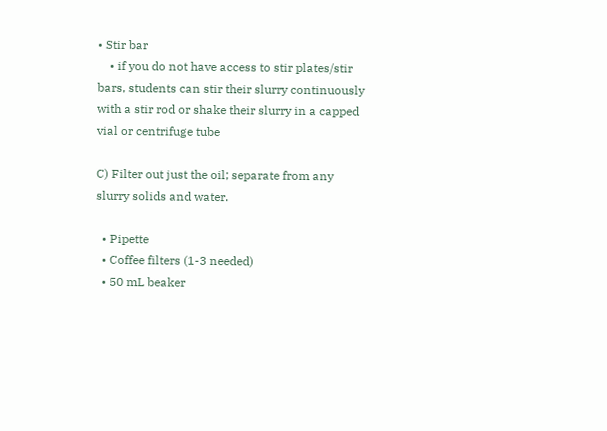• Stir bar
    • if you do not have access to stir plates/stir bars, students can stir their slurry continuously with a stir rod or shake their slurry in a capped vial or centrifuge tube

C) Filter out just the oil; separate from any slurry solids and water.

  • Pipette
  • Coffee filters (1-3 needed)
  • 50 mL beaker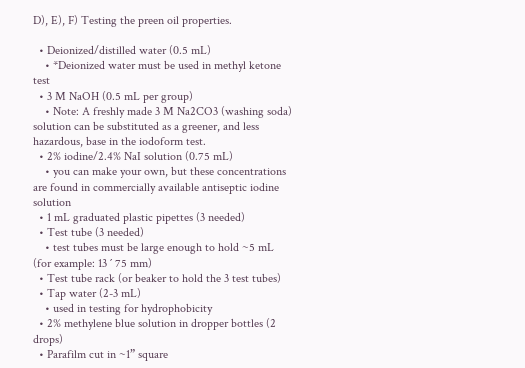D), E), F) Testing the preen oil properties.

  • Deionized/distilled water (0.5 mL)
    • *Deionized water must be used in methyl ketone test
  • 3 M NaOH (0.5 mL per group)
    • Note: A freshly made 3 M Na2CO3 (washing soda) solution can be substituted as a greener, and less hazardous, base in the iodoform test.
  • 2% iodine/2.4% NaI solution (0.75 mL)
    • you can make your own, but these concentrations are found in commercially available antiseptic iodine solution
  • 1 mL graduated plastic pipettes (3 needed)
  • Test tube (3 needed)
    • test tubes must be large enough to hold ~5 mL (for example: 13 ´ 75 mm)
  • Test tube rack (or beaker to hold the 3 test tubes)
  • Tap water (2-3 mL)
    • used in testing for hydrophobicity
  • 2% methylene blue solution in dropper bottles (2 drops)
  • Parafilm cut in ~1” square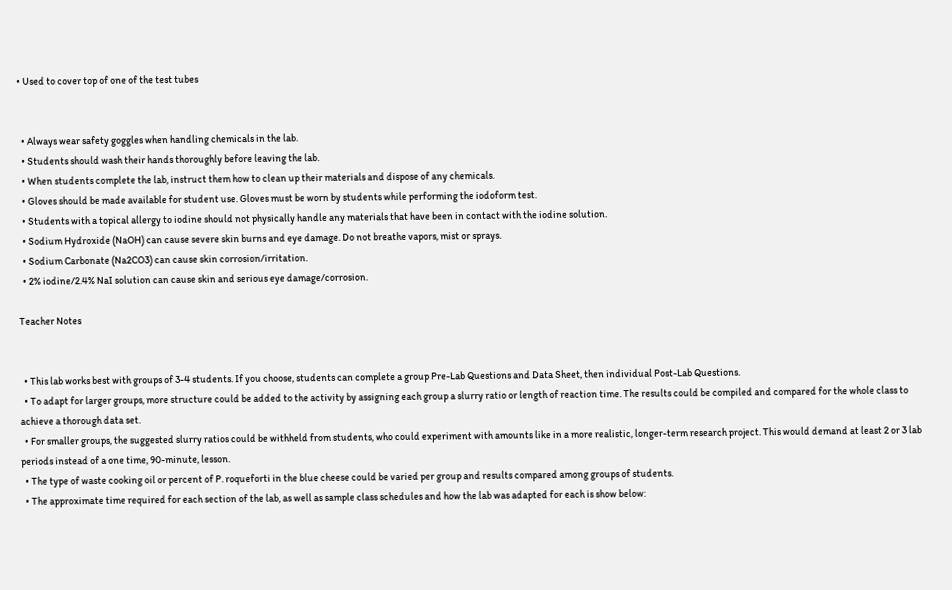• Used to cover top of one of the test tubes


  • Always wear safety goggles when handling chemicals in the lab.
  • Students should wash their hands thoroughly before leaving the lab.
  • When students complete the lab, instruct them how to clean up their materials and dispose of any chemicals.
  • Gloves should be made available for student use. Gloves must be worn by students while performing the iodoform test.
  • Students with a topical allergy to iodine should not physically handle any materials that have been in contact with the iodine solution.
  • Sodium Hydroxide (NaOH) can cause severe skin burns and eye damage. Do not breathe vapors, mist or sprays.
  • Sodium Carbonate (Na2CO3) can cause skin corrosion/irritation.
  • 2% iodine/2.4% NaI solution can cause skin and serious eye damage/corrosion.

Teacher Notes


  • This lab works best with groups of 3-4 students. If you choose, students can complete a group Pre-Lab Questions and Data Sheet, then individual Post-Lab Questions.
  • To adapt for larger groups, more structure could be added to the activity by assigning each group a slurry ratio or length of reaction time. The results could be compiled and compared for the whole class to achieve a thorough data set.
  • For smaller groups, the suggested slurry ratios could be withheld from students, who could experiment with amounts like in a more realistic, longer-term research project. This would demand at least 2 or 3 lab periods instead of a one time, 90-minute, lesson.
  • The type of waste cooking oil or percent of P. roqueforti in the blue cheese could be varied per group and results compared among groups of students.
  • The approximate time required for each section of the lab, as well as sample class schedules and how the lab was adapted for each is show below: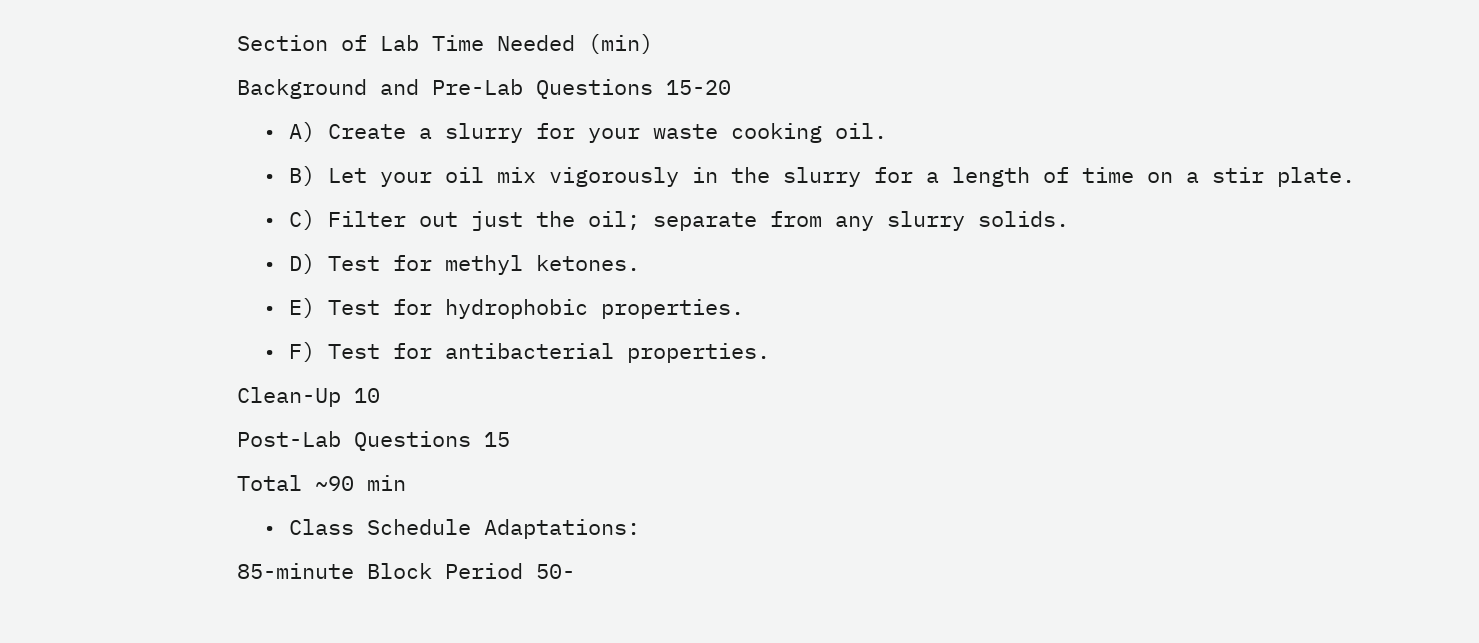Section of Lab Time Needed (min)
Background and Pre-Lab Questions 15-20
  • A) Create a slurry for your waste cooking oil.
  • B) Let your oil mix vigorously in the slurry for a length of time on a stir plate.
  • C) Filter out just the oil; separate from any slurry solids.
  • D) Test for methyl ketones.
  • E) Test for hydrophobic properties.
  • F) Test for antibacterial properties.
Clean-Up 10
Post-Lab Questions 15
Total ~90 min
  • Class Schedule Adaptations:
85-minute Block Period 50-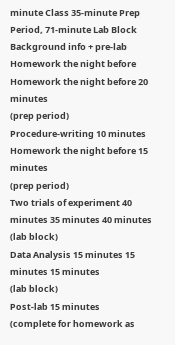minute Class 35-minute Prep Period, 71-minute Lab Block
Background info + pre-lab Homework the night before Homework the night before 20 minutes
(prep period)
Procedure-writing 10 minutes Homework the night before 15 minutes
(prep period)
Two trials of experiment 40 minutes 35 minutes 40 minutes
(lab block)
Data Analysis 15 minutes 15 minutes 15 minutes
(lab block)
Post-lab 15 minutes
(complete for homework as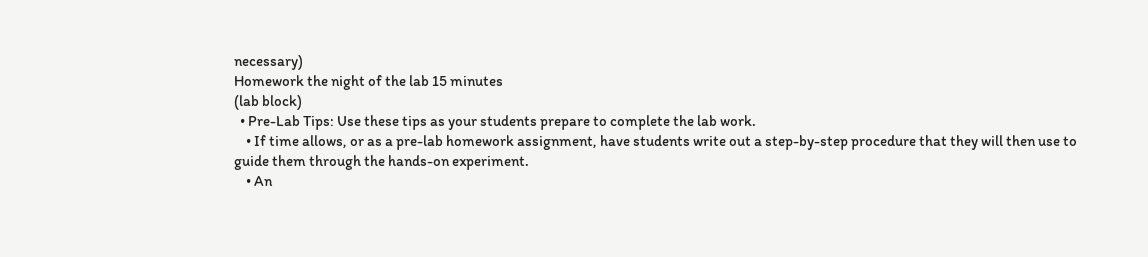necessary)
Homework the night of the lab 15 minutes
(lab block)
  • Pre-Lab Tips: Use these tips as your students prepare to complete the lab work.
    • If time allows, or as a pre-lab homework assignment, have students write out a step-by-step procedure that they will then use to guide them through the hands-on experiment.
    • An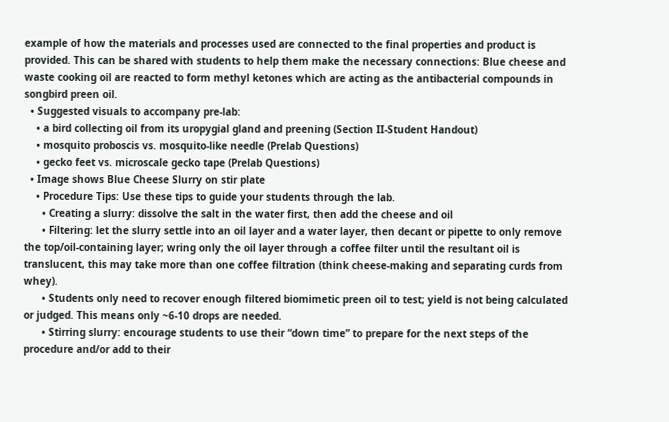example of how the materials and processes used are connected to the final properties and product is provided. This can be shared with students to help them make the necessary connections: Blue cheese and waste cooking oil are reacted to form methyl ketones which are acting as the antibacterial compounds in songbird preen oil.
  • Suggested visuals to accompany pre-lab:
    • a bird collecting oil from its uropygial gland and preening (Section II-Student Handout)
    • mosquito proboscis vs. mosquito-like needle (Prelab Questions)
    • gecko feet vs. microscale gecko tape (Prelab Questions)
  • Image shows Blue Cheese Slurry on stir plate
    • Procedure Tips: Use these tips to guide your students through the lab.
      • Creating a slurry: dissolve the salt in the water first, then add the cheese and oil
      • Filtering: let the slurry settle into an oil layer and a water layer, then decant or pipette to only remove the top/oil-containing layer; wring only the oil layer through a coffee filter until the resultant oil is translucent, this may take more than one coffee filtration (think cheese-making and separating curds from whey).
      • Students only need to recover enough filtered biomimetic preen oil to test; yield is not being calculated or judged. This means only ~6-10 drops are needed.
      • Stirring slurry: encourage students to use their “down time” to prepare for the next steps of the procedure and/or add to their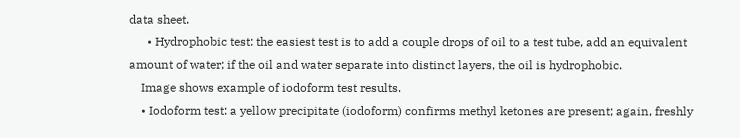data sheet.
      • Hydrophobic test: the easiest test is to add a couple drops of oil to a test tube, add an equivalent amount of water; if the oil and water separate into distinct layers, the oil is hydrophobic.
    Image shows example of iodoform test results.
    • Iodoform test: a yellow precipitate (iodoform) confirms methyl ketones are present; again, freshly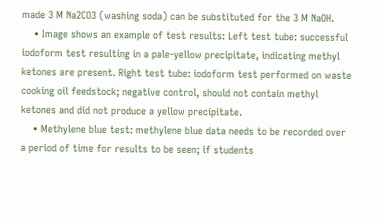made 3 M Na2CO3 (washing soda) can be substituted for the 3 M NaOH.
    • Image shows an example of test results: Left test tube: successful iodoform test resulting in a pale-yellow precipitate, indicating methyl ketones are present. Right test tube: iodoform test performed on waste cooking oil feedstock; negative control, should not contain methyl ketones and did not produce a yellow precipitate.
    • Methylene blue test: methylene blue data needs to be recorded over a period of time for results to be seen; if students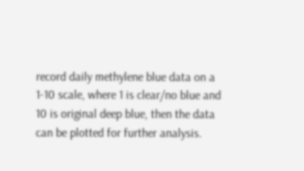record daily methylene blue data on a 1-10 scale, where 1 is clear/no blue and 10 is original deep blue, then the data can be plotted for further analysis.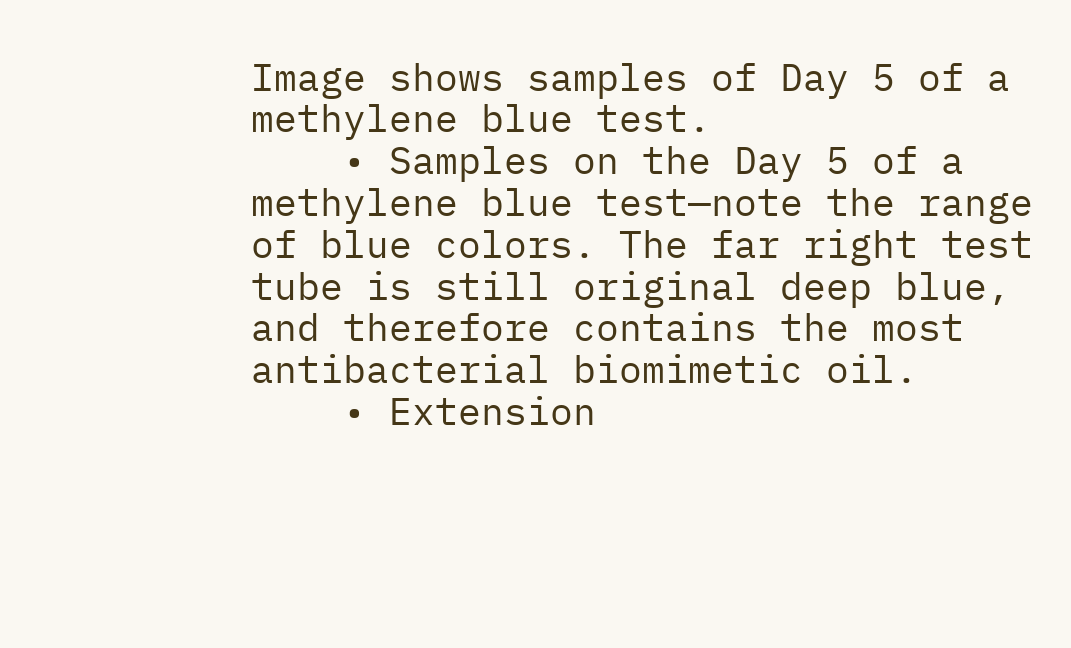Image shows samples of Day 5 of a methylene blue test.
    • Samples on the Day 5 of a methylene blue test—note the range of blue colors. The far right test tube is still original deep blue, and therefore contains the most antibacterial biomimetic oil.
    • Extension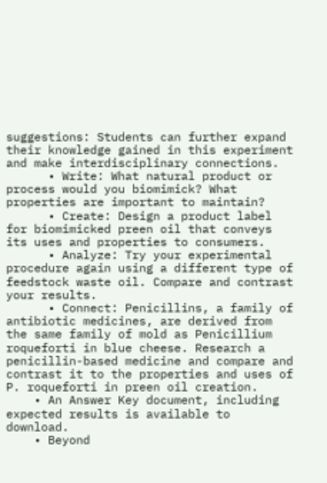suggestions: Students can further expand their knowledge gained in this experiment and make interdisciplinary connections.
      • Write: What natural product or process would you biomimick? What properties are important to maintain?
      • Create: Design a product label for biomimicked preen oil that conveys its uses and properties to consumers.
      • Analyze: Try your experimental procedure again using a different type of feedstock waste oil. Compare and contrast your results.
      • Connect: Penicillins, a family of antibiotic medicines, are derived from the same family of mold as Penicillium roqueforti in blue cheese. Research a penicillin-based medicine and compare and contrast it to the properties and uses of P. roqueforti in preen oil creation.
    • An Answer Key document, including expected results is available to download.
    • Beyond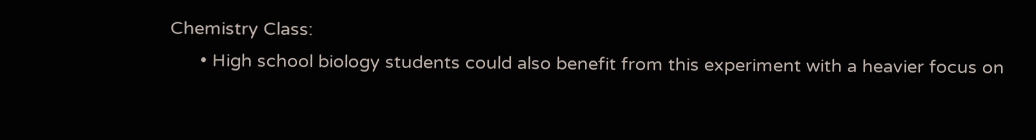Chemistry Class:
      • High school biology students could also benefit from this experiment with a heavier focus on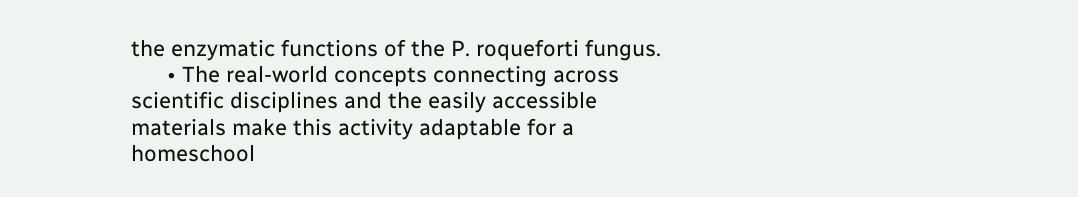the enzymatic functions of the P. roqueforti fungus.
      • The real-world concepts connecting across scientific disciplines and the easily accessible materials make this activity adaptable for a homeschool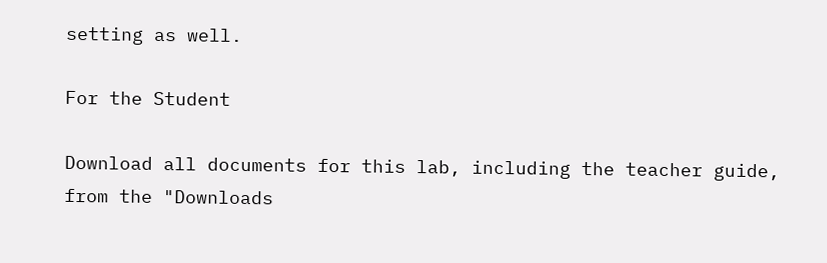setting as well.

For the Student

Download all documents for this lab, including the teacher guide, from the "Downloads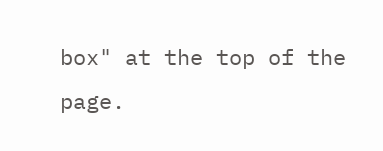box" at the top of the page.